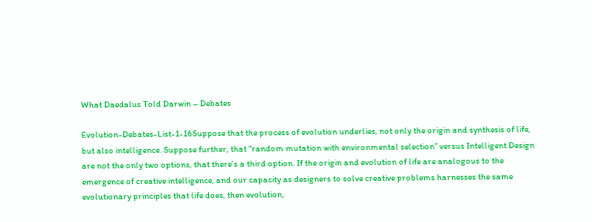What Daedalus Told Darwin – Debates

Evolution-Debates-List-1-16Suppose that the process of evolution underlies, not only the origin and synthesis of life, but also intelligence. Suppose further, that “random mutation with environmental selection” versus Intelligent Design are not the only two options, that there’s a third option. If the origin and evolution of life are analogous to the emergence of creative intelligence, and our capacity as designers to solve creative problems harnesses the same evolutionary principles that life does, then evolution,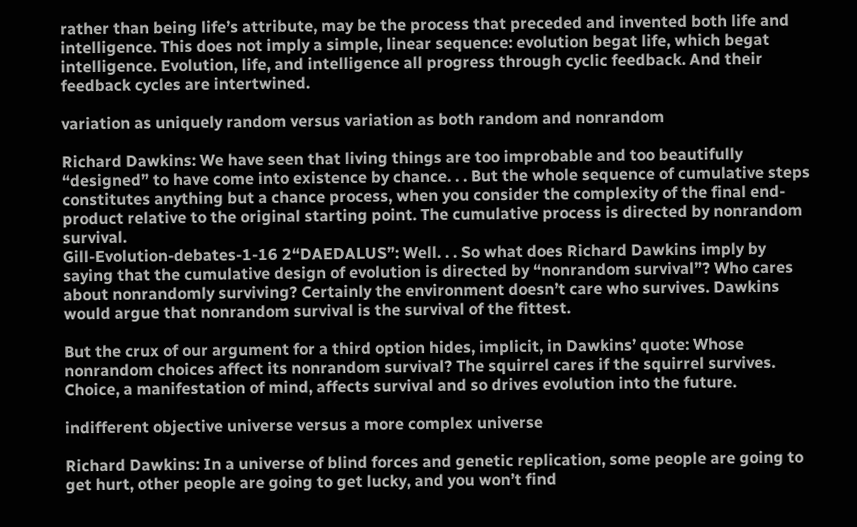rather than being life’s attribute, may be the process that preceded and invented both life and intelligence. This does not imply a simple, linear sequence: evolution begat life, which begat intelligence. Evolution, life, and intelligence all progress through cyclic feedback. And their feedback cycles are intertwined.

variation as uniquely random versus variation as both random and nonrandom

Richard Dawkins: We have seen that living things are too improbable and too beautifully “designed” to have come into existence by chance. . . But the whole sequence of cumulative steps constitutes anything but a chance process, when you consider the complexity of the final end-product relative to the original starting point. The cumulative process is directed by nonrandom survival.
Gill-Evolution-debates-1-16 2“DAEDALUS”: Well. . . So what does Richard Dawkins imply by saying that the cumulative design of evolution is directed by “nonrandom survival”? Who cares about nonrandomly surviving? Certainly the environment doesn’t care who survives. Dawkins would argue that nonrandom survival is the survival of the fittest.

But the crux of our argument for a third option hides, implicit, in Dawkins’ quote: Whose nonrandom choices affect its nonrandom survival? The squirrel cares if the squirrel survives. Choice, a manifestation of mind, affects survival and so drives evolution into the future.

indifferent objective universe versus a more complex universe

Richard Dawkins: In a universe of blind forces and genetic replication, some people are going to get hurt, other people are going to get lucky, and you won’t find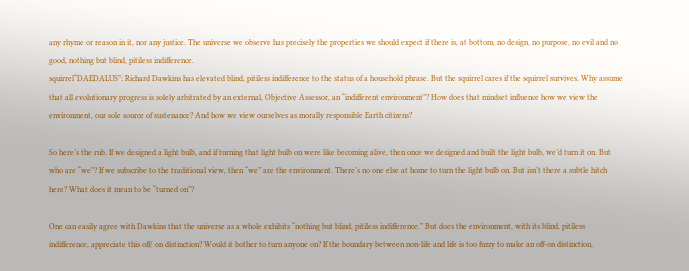any rhyme or reason in it, nor any justice. The universe we observe has precisely the properties we should expect if there is, at bottom, no design, no purpose, no evil and no good, nothing but blind, pitiless indifference.
squirrel“DAEDALUS”: Richard Dawkins has elevated blind, pitiless indifference to the status of a household phrase. But the squirrel cares if the squirrel survives. Why assume that all evolutionary progress is solely arbitrated by an external, Objective Assessor, an “indifferent environment”? How does that mindset influence how we view the environment, our sole source of sustenance? And how we view ourselves as morally responsible Earth citizens?

So here’s the rub. If we designed a light bulb, and if turning that light bulb on were like becoming alive, then once we designed and built the light bulb, we’d turn it on. But who are “we”? If we subscribe to the traditional view, then “we” are the environment. There’s no one else at home to turn the light bulb on. But isn’t there a subtle hitch here? What does it mean to be “turned on”?

One can easily agree with Dawkins that the universe as a whole exhibits “nothing but blind, pitiless indifference.” But does the environment, with its blind, pitiless indifference, appreciate this off/ on distinction? Would it bother to turn anyone on? If the boundary between non-life and life is too fuzzy to make an off-on distinction,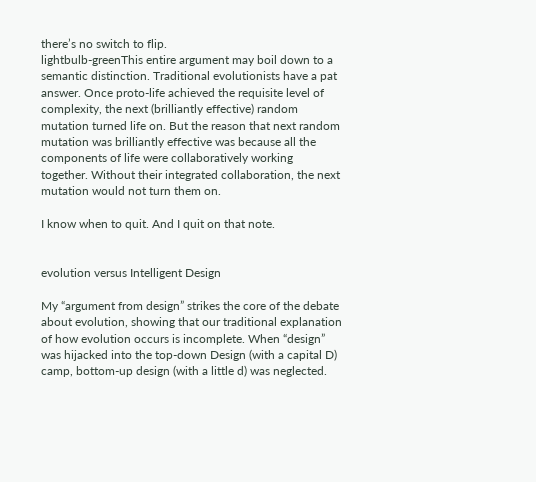there’s no switch to flip.
lightbulb-greenThis entire argument may boil down to a semantic distinction. Traditional evolutionists have a pat answer. Once proto-life achieved the requisite level of complexity, the next (brilliantly effective) random mutation turned life on. But the reason that next random mutation was brilliantly effective was because all the components of life were collaboratively working together. Without their integrated collaboration, the next mutation would not turn them on.

I know when to quit. And I quit on that note.


evolution versus Intelligent Design

My “argument from design” strikes the core of the debate about evolution, showing that our traditional explanation of how evolution occurs is incomplete. When “design” was hijacked into the top-down Design (with a capital D) camp, bottom-up design (with a little d) was neglected.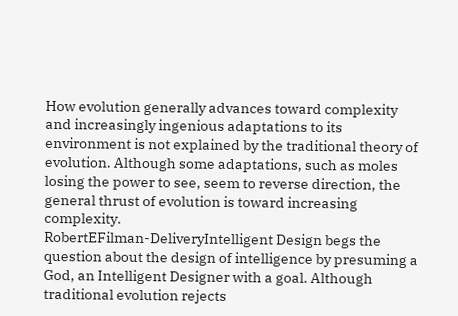How evolution generally advances toward complexity and increasingly ingenious adaptations to its environment is not explained by the traditional theory of evolution. Although some adaptations, such as moles losing the power to see, seem to reverse direction, the general thrust of evolution is toward increasing complexity.
RobertEFilman-DeliveryIntelligent Design begs the question about the design of intelligence by presuming a God, an Intelligent Designer with a goal. Although traditional evolution rejects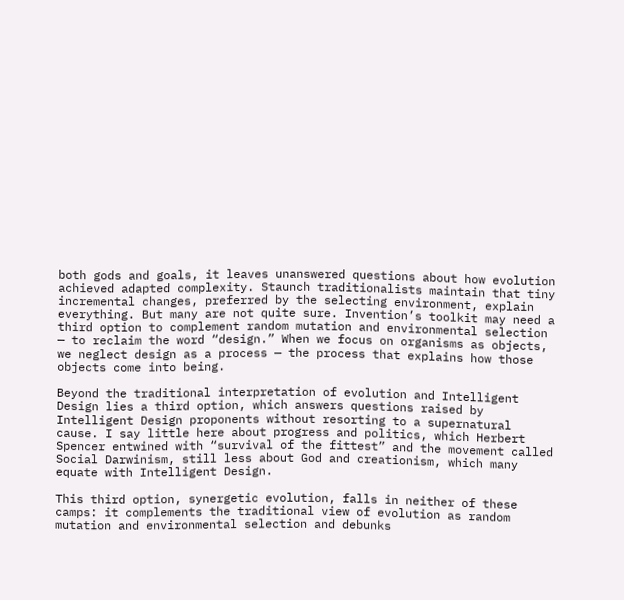both gods and goals, it leaves unanswered questions about how evolution achieved adapted complexity. Staunch traditionalists maintain that tiny incremental changes, preferred by the selecting environment, explain everything. But many are not quite sure. Invention’s toolkit may need a third option to complement random mutation and environmental selection — to reclaim the word “design.” When we focus on organisms as objects, we neglect design as a process — the process that explains how those objects come into being.

Beyond the traditional interpretation of evolution and Intelligent Design lies a third option, which answers questions raised by Intelligent Design proponents without resorting to a supernatural cause. I say little here about progress and politics, which Herbert Spencer entwined with “survival of the fittest” and the movement called Social Darwinism, still less about God and creationism, which many equate with Intelligent Design.

This third option, synergetic evolution, falls in neither of these camps: it complements the traditional view of evolution as random mutation and environmental selection and debunks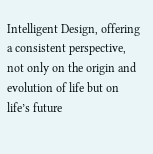Intelligent Design, offering a consistent perspective, not only on the origin and evolution of life but on life’s future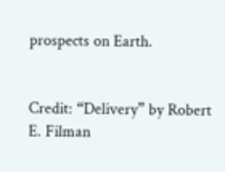prospects on Earth.


Credit: “Delivery” by Robert E. Filman